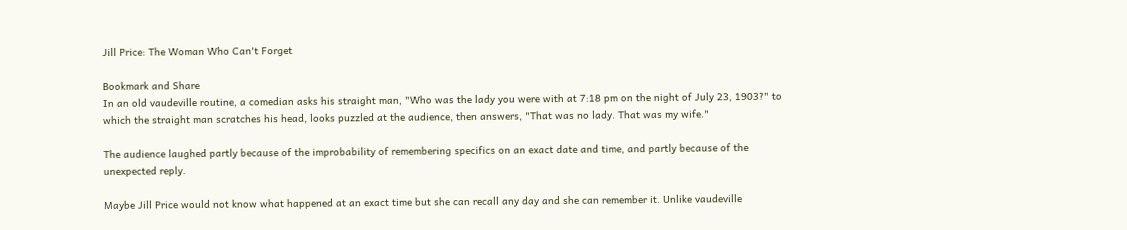Jill Price: The Woman Who Can't Forget

Bookmark and Share
In an old vaudeville routine, a comedian asks his straight man, "Who was the lady you were with at 7:18 pm on the night of July 23, 1903?" to which the straight man scratches his head, looks puzzled at the audience, then answers, "That was no lady. That was my wife."

The audience laughed partly because of the improbability of remembering specifics on an exact date and time, and partly because of the unexpected reply.

Maybe Jill Price would not know what happened at an exact time but she can recall any day and she can remember it. Unlike vaudeville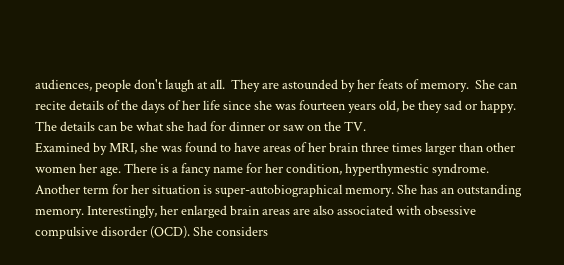audiences, people don't laugh at all.  They are astounded by her feats of memory.  She can recite details of the days of her life since she was fourteen years old, be they sad or happy. The details can be what she had for dinner or saw on the TV.
Examined by MRI, she was found to have areas of her brain three times larger than other women her age. There is a fancy name for her condition, hyperthymestic syndrome. Another term for her situation is super-autobiographical memory. She has an outstanding memory. Interestingly, her enlarged brain areas are also associated with obsessive compulsive disorder (OCD). She considers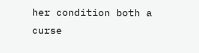her condition both a curse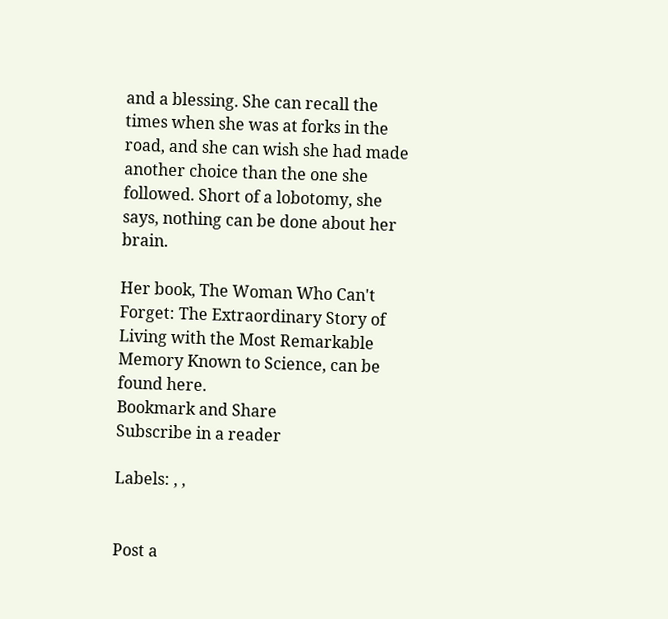and a blessing. She can recall the times when she was at forks in the road, and she can wish she had made another choice than the one she followed. Short of a lobotomy, she says, nothing can be done about her brain.

Her book, The Woman Who Can't Forget: The Extraordinary Story of Living with the Most Remarkable Memory Known to Science, can be found here.
Bookmark and Share
Subscribe in a reader

Labels: , ,


Post a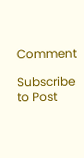Comment

Subscribe to Post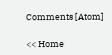Comments [Atom]

<< Home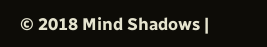© 2018 Mind Shadows |